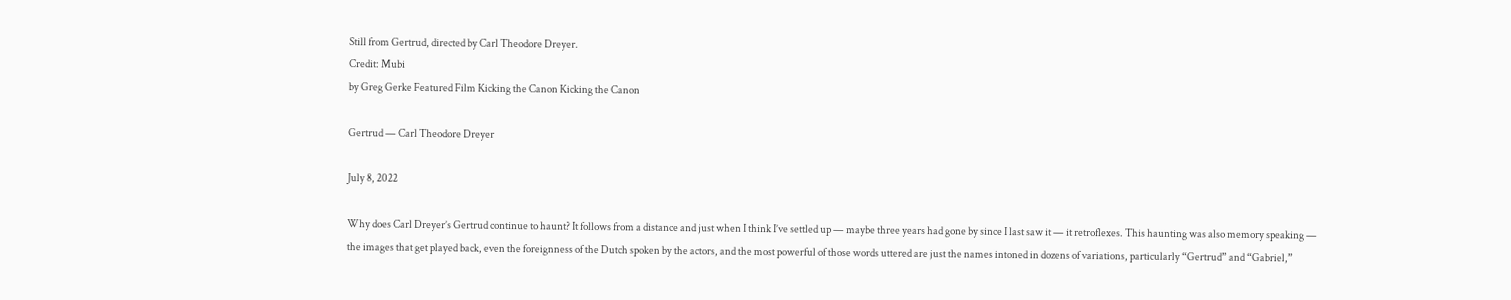Still from Gertrud, directed by Carl Theodore Dreyer.
Credit: Mubi
by Greg Gerke Featured Film Kicking the Canon Kicking the Canon

Gertrud — Carl Theodore Dreyer

July 8, 2022

Why does Carl Dreyer’s Gertrud continue to haunt? It follows from a distance and just when I think I’ve settled up — maybe three years had gone by since I last saw it — it retroflexes. This haunting was also memory speaking — the images that get played back, even the foreignness of the Dutch spoken by the actors, and the most powerful of those words uttered are just the names intoned in dozens of variations, particularly “Gertrud” and “Gabriel,”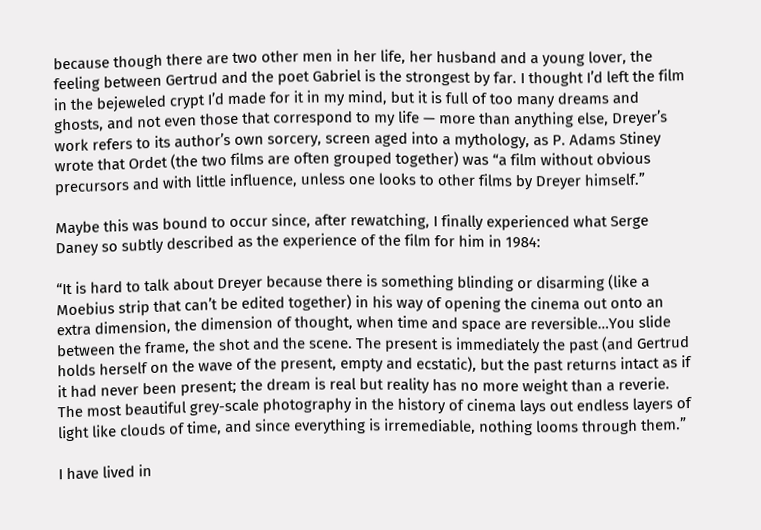because though there are two other men in her life, her husband and a young lover, the feeling between Gertrud and the poet Gabriel is the strongest by far. I thought I’d left the film in the bejeweled crypt I’d made for it in my mind, but it is full of too many dreams and ghosts, and not even those that correspond to my life — more than anything else, Dreyer’s work refers to its author’s own sorcery, screen aged into a mythology, as P. Adams Stiney wrote that Ordet (the two films are often grouped together) was “a film without obvious precursors and with little influence, unless one looks to other films by Dreyer himself.”

Maybe this was bound to occur since, after rewatching, I finally experienced what Serge Daney so subtly described as the experience of the film for him in 1984:

“It is hard to talk about Dreyer because there is something blinding or disarming (like a Moebius strip that can’t be edited together) in his way of opening the cinema out onto an extra dimension, the dimension of thought, when time and space are reversible…You slide between the frame, the shot and the scene. The present is immediately the past (and Gertrud holds herself on the wave of the present, empty and ecstatic), but the past returns intact as if it had never been present; the dream is real but reality has no more weight than a reverie. The most beautiful grey-scale photography in the history of cinema lays out endless layers of light like clouds of time, and since everything is irremediable, nothing looms through them.”

I have lived in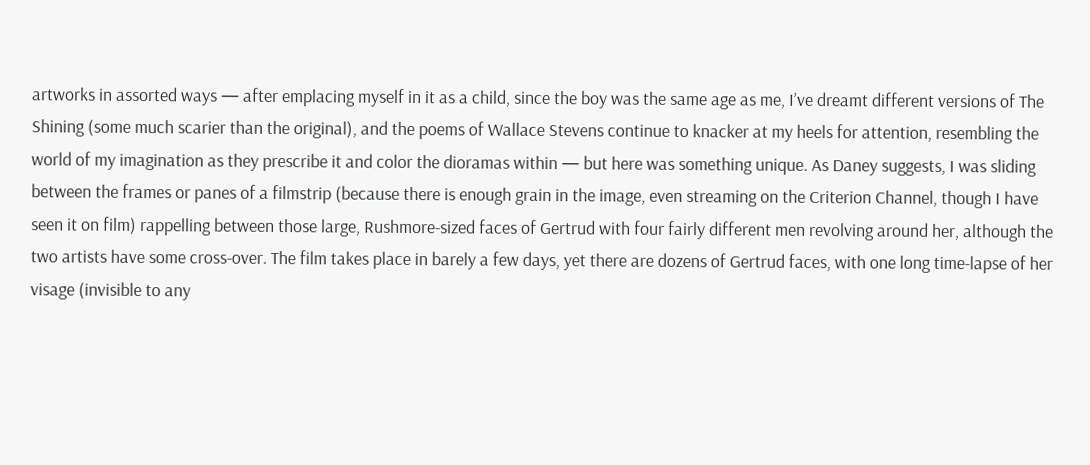artworks in assorted ways — after emplacing myself in it as a child, since the boy was the same age as me, I’ve dreamt different versions of The Shining (some much scarier than the original), and the poems of Wallace Stevens continue to knacker at my heels for attention, resembling the world of my imagination as they prescribe it and color the dioramas within — but here was something unique. As Daney suggests, I was sliding between the frames or panes of a filmstrip (because there is enough grain in the image, even streaming on the Criterion Channel, though I have seen it on film) rappelling between those large, Rushmore-sized faces of Gertrud with four fairly different men revolving around her, although the two artists have some cross-over. The film takes place in barely a few days, yet there are dozens of Gertrud faces, with one long time-lapse of her visage (invisible to any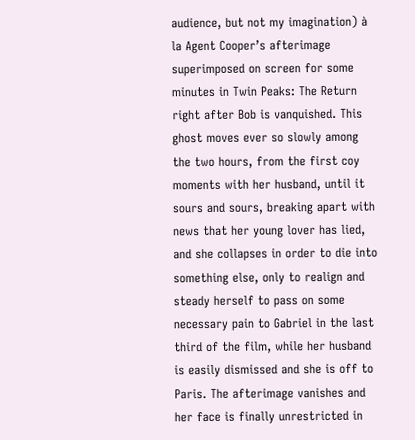audience, but not my imagination) à la Agent Cooper’s afterimage superimposed on screen for some minutes in Twin Peaks: The Return right after Bob is vanquished. This ghost moves ever so slowly among the two hours, from the first coy moments with her husband, until it sours and sours, breaking apart with news that her young lover has lied, and she collapses in order to die into something else, only to realign and steady herself to pass on some necessary pain to Gabriel in the last third of the film, while her husband is easily dismissed and she is off to Paris. The afterimage vanishes and her face is finally unrestricted in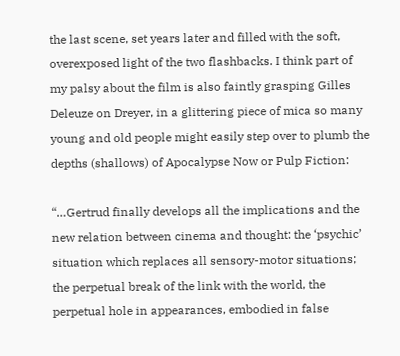the last scene, set years later and filled with the soft, overexposed light of the two flashbacks. I think part of my palsy about the film is also faintly grasping Gilles Deleuze on Dreyer, in a glittering piece of mica so many young and old people might easily step over to plumb the depths (shallows) of Apocalypse Now or Pulp Fiction:

“…Gertrud finally develops all the implications and the new relation between cinema and thought: the ‘psychic’ situation which replaces all sensory-motor situations; the perpetual break of the link with the world, the perpetual hole in appearances, embodied in false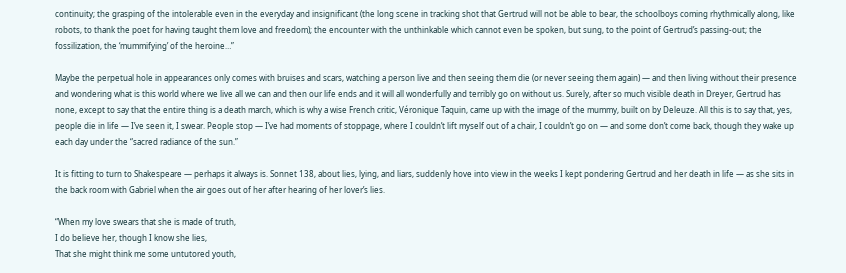continuity; the grasping of the intolerable even in the everyday and insignificant (the long scene in tracking shot that Gertrud will not be able to bear, the schoolboys coming rhythmically along, like robots, to thank the poet for having taught them love and freedom); the encounter with the unthinkable which cannot even be spoken, but sung, to the point of Gertrud’s passing-out; the fossilization, the ‘mummifying’ of the heroine…”

Maybe the perpetual hole in appearances only comes with bruises and scars, watching a person live and then seeing them die (or never seeing them again) — and then living without their presence and wondering what is this world where we live all we can and then our life ends and it will all wonderfully and terribly go on without us. Surely, after so much visible death in Dreyer, Gertrud has none, except to say that the entire thing is a death march, which is why a wise French critic, Véronique Taquin, came up with the image of the mummy, built on by Deleuze. All this is to say that, yes, people die in life — I’ve seen it, I swear. People stop — I’ve had moments of stoppage, where I couldn’t lift myself out of a chair, I couldn’t go on — and some don’t come back, though they wake up each day under the “sacred radiance of the sun.”

It is fitting to turn to Shakespeare — perhaps it always is. Sonnet 138, about lies, lying, and liars, suddenly hove into view in the weeks I kept pondering Gertrud and her death in life — as she sits in the back room with Gabriel when the air goes out of her after hearing of her lover’s lies.

“When my love swears that she is made of truth,
I do believe her, though I know she lies,
That she might think me some untutored youth,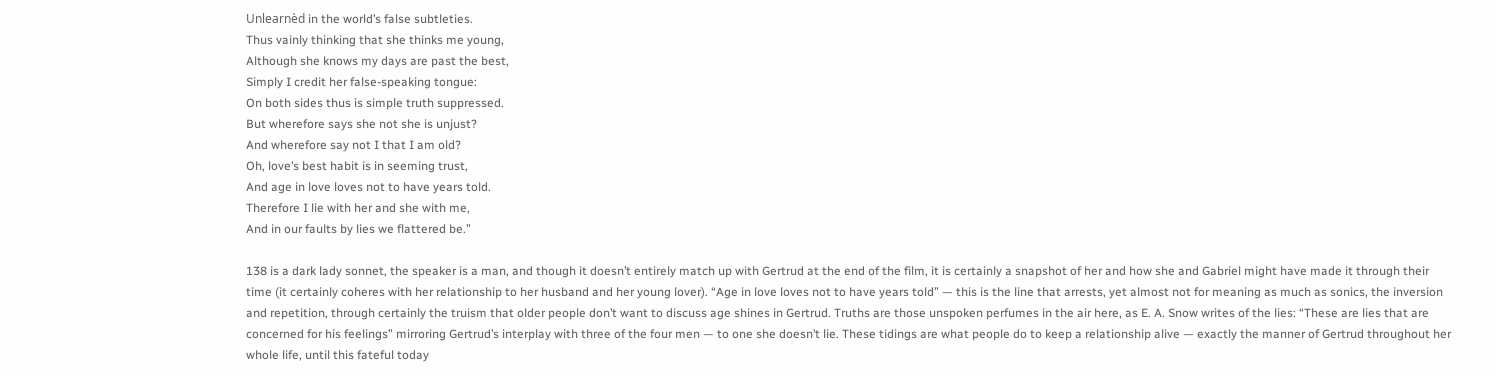Unlearnèd in the world’s false subtleties.
Thus vainly thinking that she thinks me young,
Although she knows my days are past the best,
Simply I credit her false-speaking tongue:
On both sides thus is simple truth suppressed.
But wherefore says she not she is unjust?
And wherefore say not I that I am old?
Oh, love’s best habit is in seeming trust,
And age in love loves not to have years told.
Therefore I lie with her and she with me,
And in our faults by lies we flattered be.”

138 is a dark lady sonnet, the speaker is a man, and though it doesn’t entirely match up with Gertrud at the end of the film, it is certainly a snapshot of her and how she and Gabriel might have made it through their time (it certainly coheres with her relationship to her husband and her young lover). “Age in love loves not to have years told” — this is the line that arrests, yet almost not for meaning as much as sonics, the inversion and repetition, through certainly the truism that older people don’t want to discuss age shines in Gertrud. Truths are those unspoken perfumes in the air here, as E. A. Snow writes of the lies: “These are lies that are concerned for his feelings” mirroring Gertrud’s interplay with three of the four men — to one she doesn’t lie. These tidings are what people do to keep a relationship alive — exactly the manner of Gertrud throughout her whole life, until this fateful today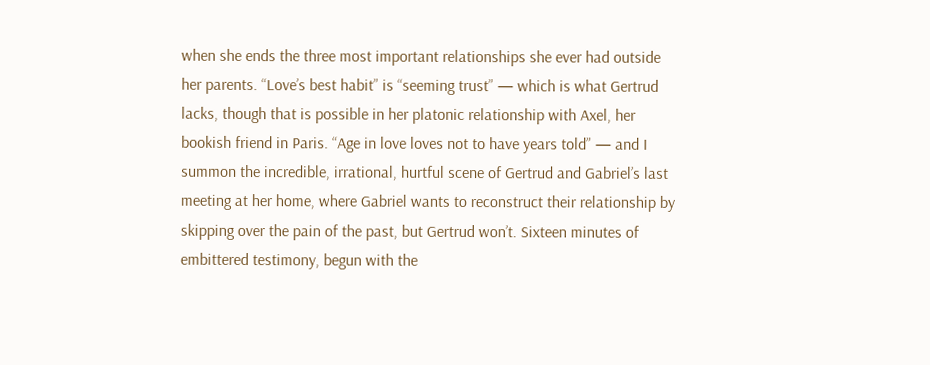when she ends the three most important relationships she ever had outside her parents. “Love’s best habit” is “seeming trust” — which is what Gertrud lacks, though that is possible in her platonic relationship with Axel, her bookish friend in Paris. “Age in love loves not to have years told” — and I summon the incredible, irrational, hurtful scene of Gertrud and Gabriel’s last meeting at her home, where Gabriel wants to reconstruct their relationship by skipping over the pain of the past, but Gertrud won’t. Sixteen minutes of embittered testimony, begun with the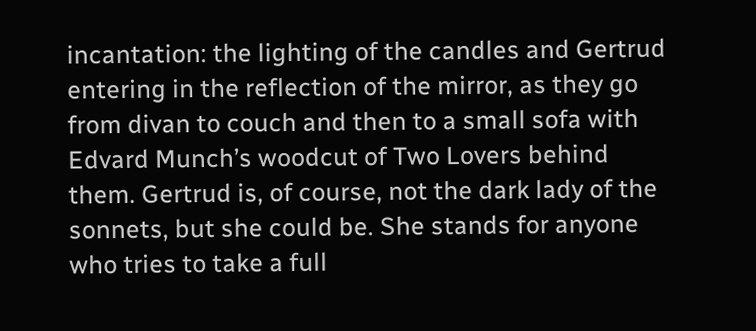incantation: the lighting of the candles and Gertrud entering in the reflection of the mirror, as they go from divan to couch and then to a small sofa with Edvard Munch’s woodcut of Two Lovers behind them. Gertrud is, of course, not the dark lady of the sonnets, but she could be. She stands for anyone who tries to take a full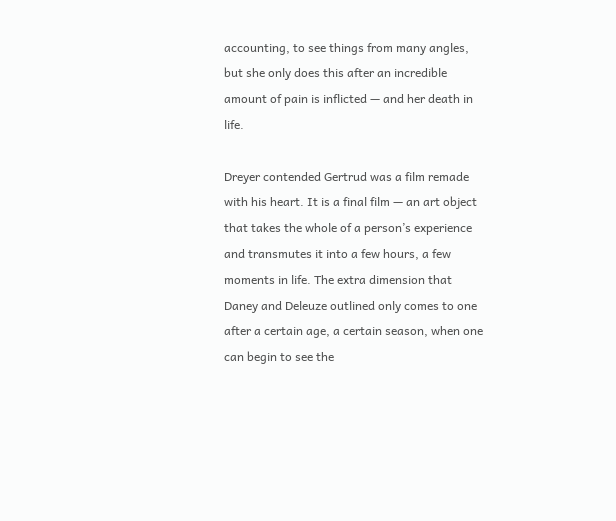accounting, to see things from many angles, but she only does this after an incredible amount of pain is inflicted — and her death in life.

Dreyer contended Gertrud was a film remade with his heart. It is a final film — an art object that takes the whole of a person’s experience and transmutes it into a few hours, a few moments in life. The extra dimension that Daney and Deleuze outlined only comes to one after a certain age, a certain season, when one can begin to see the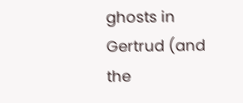ghosts in Gertrud (and the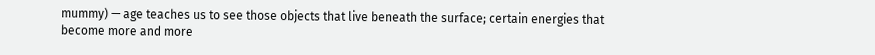mummy) — age teaches us to see those objects that live beneath the surface; certain energies that become more and more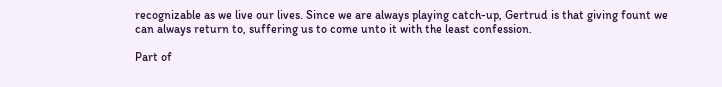recognizable as we live our lives. Since we are always playing catch-up, Gertrud is that giving fount we can always return to, suffering us to come unto it with the least confession.

Part of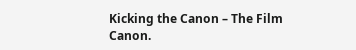Kicking the Canon – The Film Canon.